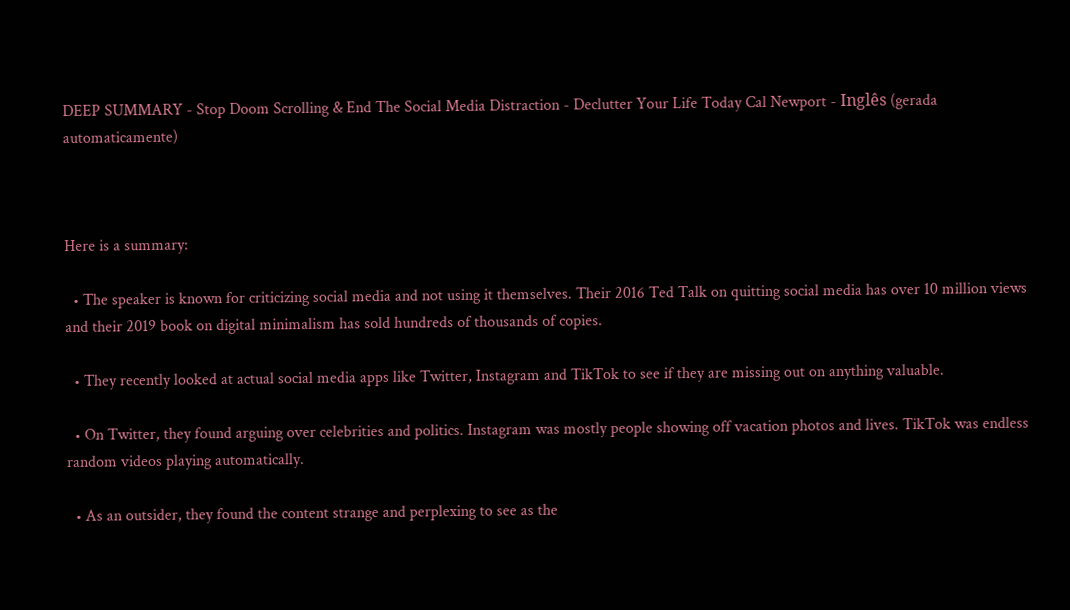DEEP SUMMARY - Stop Doom Scrolling & End The Social Media Distraction - Declutter Your Life Today Cal Newport - Inglês (gerada automaticamente)



Here is a summary:

  • The speaker is known for criticizing social media and not using it themselves. Their 2016 Ted Talk on quitting social media has over 10 million views and their 2019 book on digital minimalism has sold hundreds of thousands of copies.

  • They recently looked at actual social media apps like Twitter, Instagram and TikTok to see if they are missing out on anything valuable.

  • On Twitter, they found arguing over celebrities and politics. Instagram was mostly people showing off vacation photos and lives. TikTok was endless random videos playing automatically.

  • As an outsider, they found the content strange and perplexing to see as the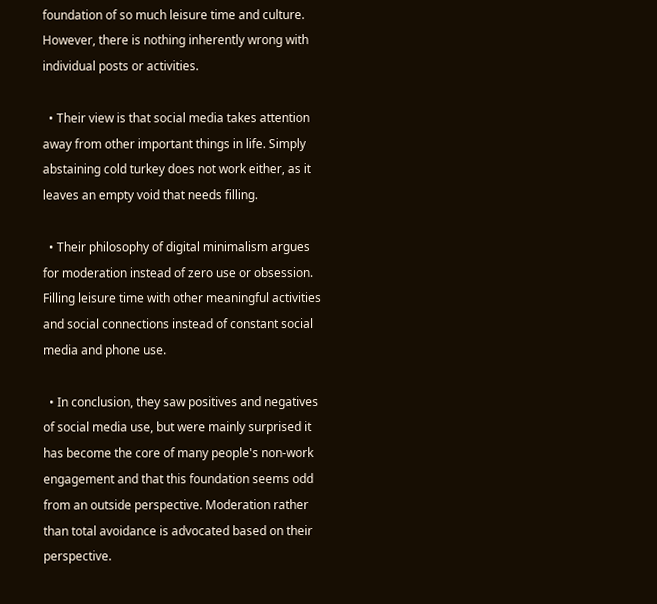foundation of so much leisure time and culture. However, there is nothing inherently wrong with individual posts or activities.

  • Their view is that social media takes attention away from other important things in life. Simply abstaining cold turkey does not work either, as it leaves an empty void that needs filling.

  • Their philosophy of digital minimalism argues for moderation instead of zero use or obsession. Filling leisure time with other meaningful activities and social connections instead of constant social media and phone use.

  • In conclusion, they saw positives and negatives of social media use, but were mainly surprised it has become the core of many people's non-work engagement and that this foundation seems odd from an outside perspective. Moderation rather than total avoidance is advocated based on their perspective.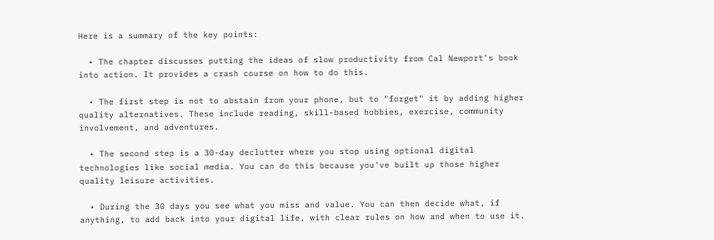Here is a summary of the key points:

  • The chapter discusses putting the ideas of slow productivity from Cal Newport's book into action. It provides a crash course on how to do this.

  • The first step is not to abstain from your phone, but to "forget" it by adding higher quality alternatives. These include reading, skill-based hobbies, exercise, community involvement, and adventures.

  • The second step is a 30-day declutter where you stop using optional digital technologies like social media. You can do this because you've built up those higher quality leisure activities.

  • During the 30 days you see what you miss and value. You can then decide what, if anything, to add back into your digital life, with clear rules on how and when to use it.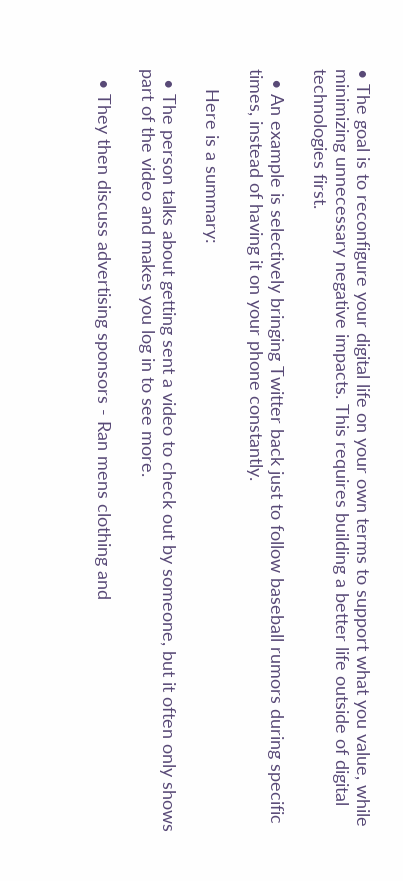• The goal is to reconfigure your digital life on your own terms to support what you value, while minimizing unnecessary negative impacts. This requires building a better life outside of digital technologies first.

  • An example is selectively bringing Twitter back just to follow baseball rumors during specific times, instead of having it on your phone constantly.

    Here is a summary:

  • The person talks about getting sent a video to check out by someone, but it often only shows part of the video and makes you log in to see more.

  • They then discuss advertising sponsors - Ran mens clothing and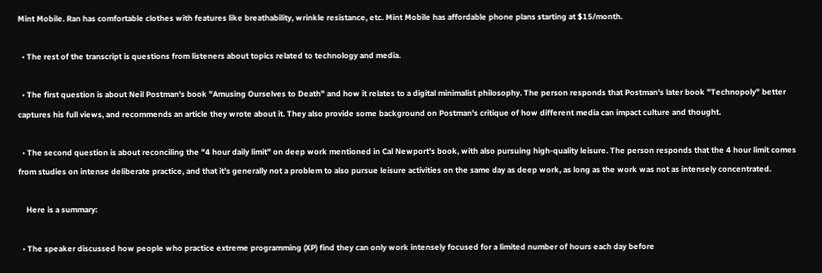Mint Mobile. Ran has comfortable clothes with features like breathability, wrinkle resistance, etc. Mint Mobile has affordable phone plans starting at $15/month.

  • The rest of the transcript is questions from listeners about topics related to technology and media.

  • The first question is about Neil Postman's book "Amusing Ourselves to Death" and how it relates to a digital minimalist philosophy. The person responds that Postman's later book "Technopoly" better captures his full views, and recommends an article they wrote about it. They also provide some background on Postman's critique of how different media can impact culture and thought.

  • The second question is about reconciling the "4 hour daily limit" on deep work mentioned in Cal Newport's book, with also pursuing high-quality leisure. The person responds that the 4 hour limit comes from studies on intense deliberate practice, and that it's generally not a problem to also pursue leisure activities on the same day as deep work, as long as the work was not as intensely concentrated.

    Here is a summary:

  • The speaker discussed how people who practice extreme programming (XP) find they can only work intensely focused for a limited number of hours each day before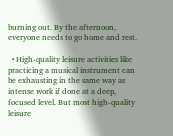burning out. By the afternoon, everyone needs to go home and rest.

  • High-quality leisure activities like practicing a musical instrument can be exhausting in the same way as intense work if done at a deep, focused level. But most high-quality leisure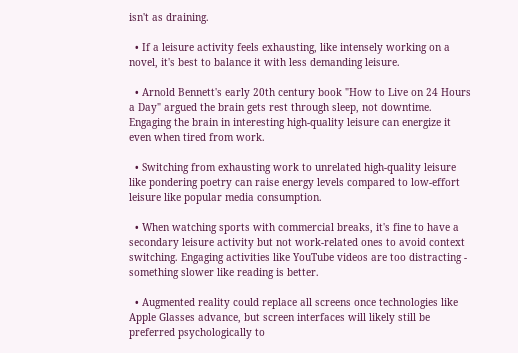isn't as draining.

  • If a leisure activity feels exhausting, like intensely working on a novel, it's best to balance it with less demanding leisure.

  • Arnold Bennett's early 20th century book "How to Live on 24 Hours a Day" argued the brain gets rest through sleep, not downtime. Engaging the brain in interesting high-quality leisure can energize it even when tired from work.

  • Switching from exhausting work to unrelated high-quality leisure like pondering poetry can raise energy levels compared to low-effort leisure like popular media consumption.

  • When watching sports with commercial breaks, it's fine to have a secondary leisure activity but not work-related ones to avoid context switching. Engaging activities like YouTube videos are too distracting - something slower like reading is better.

  • Augmented reality could replace all screens once technologies like Apple Glasses advance, but screen interfaces will likely still be preferred psychologically to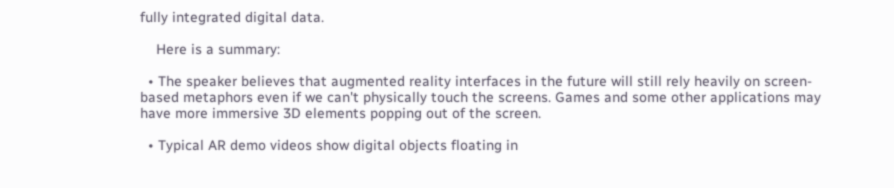fully integrated digital data.

    Here is a summary:

  • The speaker believes that augmented reality interfaces in the future will still rely heavily on screen-based metaphors even if we can't physically touch the screens. Games and some other applications may have more immersive 3D elements popping out of the screen.

  • Typical AR demo videos show digital objects floating in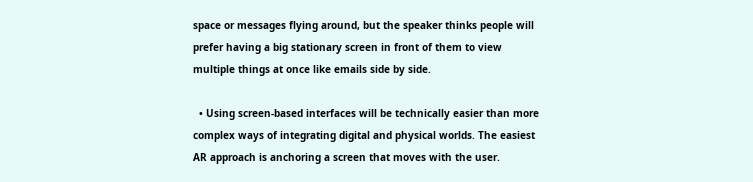space or messages flying around, but the speaker thinks people will prefer having a big stationary screen in front of them to view multiple things at once like emails side by side.

  • Using screen-based interfaces will be technically easier than more complex ways of integrating digital and physical worlds. The easiest AR approach is anchoring a screen that moves with the user.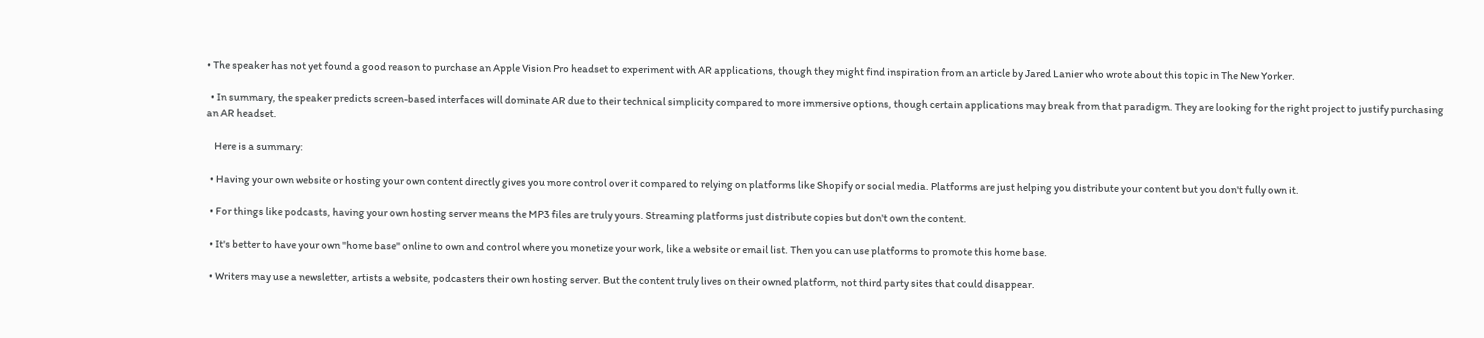• The speaker has not yet found a good reason to purchase an Apple Vision Pro headset to experiment with AR applications, though they might find inspiration from an article by Jared Lanier who wrote about this topic in The New Yorker.

  • In summary, the speaker predicts screen-based interfaces will dominate AR due to their technical simplicity compared to more immersive options, though certain applications may break from that paradigm. They are looking for the right project to justify purchasing an AR headset.

    Here is a summary:

  • Having your own website or hosting your own content directly gives you more control over it compared to relying on platforms like Shopify or social media. Platforms are just helping you distribute your content but you don't fully own it.

  • For things like podcasts, having your own hosting server means the MP3 files are truly yours. Streaming platforms just distribute copies but don't own the content.

  • It's better to have your own "home base" online to own and control where you monetize your work, like a website or email list. Then you can use platforms to promote this home base.

  • Writers may use a newsletter, artists a website, podcasters their own hosting server. But the content truly lives on their owned platform, not third party sites that could disappear.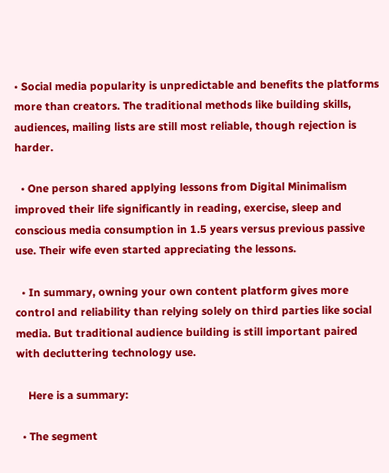• Social media popularity is unpredictable and benefits the platforms more than creators. The traditional methods like building skills, audiences, mailing lists are still most reliable, though rejection is harder.

  • One person shared applying lessons from Digital Minimalism improved their life significantly in reading, exercise, sleep and conscious media consumption in 1.5 years versus previous passive use. Their wife even started appreciating the lessons.

  • In summary, owning your own content platform gives more control and reliability than relying solely on third parties like social media. But traditional audience building is still important paired with decluttering technology use.

    Here is a summary:

  • The segment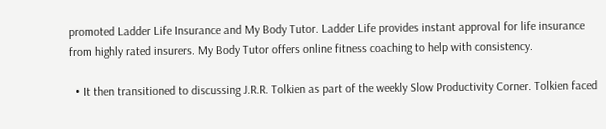promoted Ladder Life Insurance and My Body Tutor. Ladder Life provides instant approval for life insurance from highly rated insurers. My Body Tutor offers online fitness coaching to help with consistency.

  • It then transitioned to discussing J.R.R. Tolkien as part of the weekly Slow Productivity Corner. Tolkien faced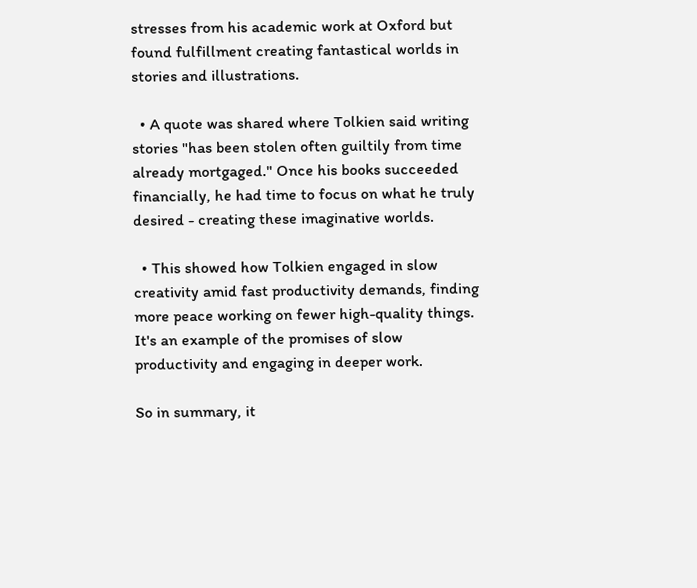stresses from his academic work at Oxford but found fulfillment creating fantastical worlds in stories and illustrations.

  • A quote was shared where Tolkien said writing stories "has been stolen often guiltily from time already mortgaged." Once his books succeeded financially, he had time to focus on what he truly desired - creating these imaginative worlds.

  • This showed how Tolkien engaged in slow creativity amid fast productivity demands, finding more peace working on fewer high-quality things. It's an example of the promises of slow productivity and engaging in deeper work.

So in summary, it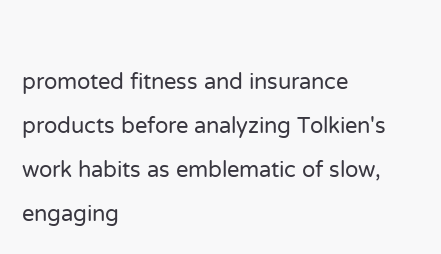promoted fitness and insurance products before analyzing Tolkien's work habits as emblematic of slow, engaging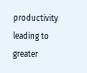productivity leading to greater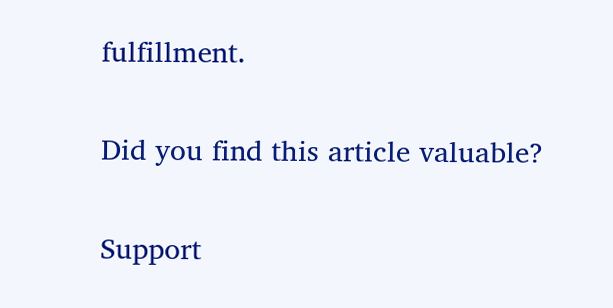fulfillment.

Did you find this article valuable?

Support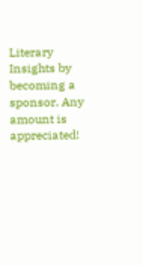Literary Insights by becoming a sponsor. Any amount is appreciated!